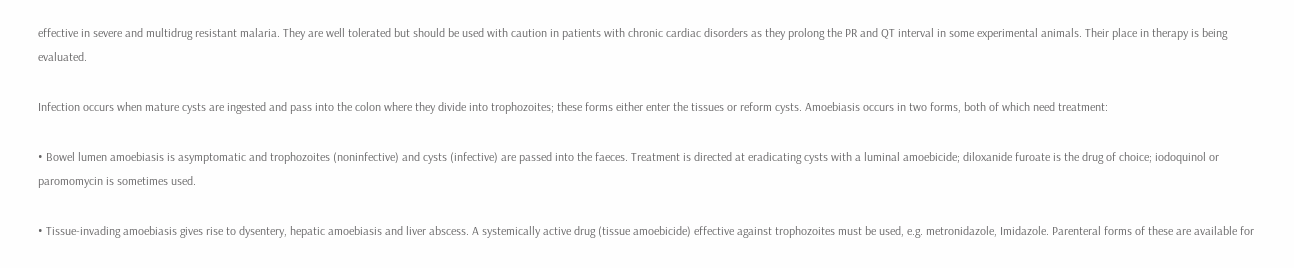effective in severe and multidrug resistant malaria. They are well tolerated but should be used with caution in patients with chronic cardiac disorders as they prolong the PR and QT interval in some experimental animals. Their place in therapy is being evaluated.

Infection occurs when mature cysts are ingested and pass into the colon where they divide into trophozoites; these forms either enter the tissues or reform cysts. Amoebiasis occurs in two forms, both of which need treatment:

• Bowel lumen amoebiasis is asymptomatic and trophozoites (noninfective) and cysts (infective) are passed into the faeces. Treatment is directed at eradicating cysts with a luminal amoebicide; diloxanide furoate is the drug of choice; iodoquinol or paromomycin is sometimes used.

• Tissue-invading amoebiasis gives rise to dysentery, hepatic amoebiasis and liver abscess. A systemically active drug (tissue amoebicide) effective against trophozoites must be used, e.g. metronidazole, Imidazole. Parenteral forms of these are available for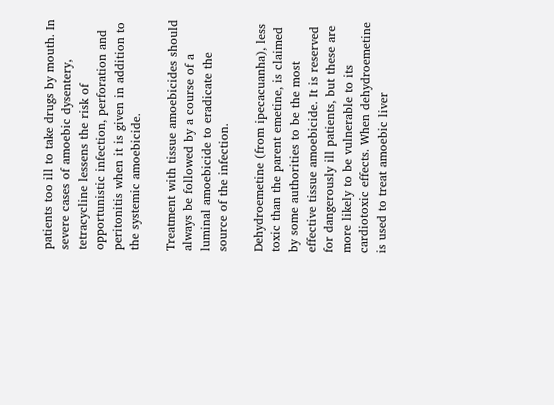patients too ill to take drugs by mouth. In severe cases of amoebic dysentery, tetracycline lessens the risk of opportunistic infection, perforation and peritonitis when it is given in addition to the systemic amoebicide.

Treatment with tissue amoebicides should always be followed by a course of a luminal amoebicide to eradicate the source of the infection.

Dehydroemetine (from ipecacuanha), less toxic than the parent emetine, is claimed by some authorities to be the most effective tissue amoebicide. It is reserved for dangerously ill patients, but these are more likely to be vulnerable to its cardiotoxic effects. When dehydroemetine is used to treat amoebic liver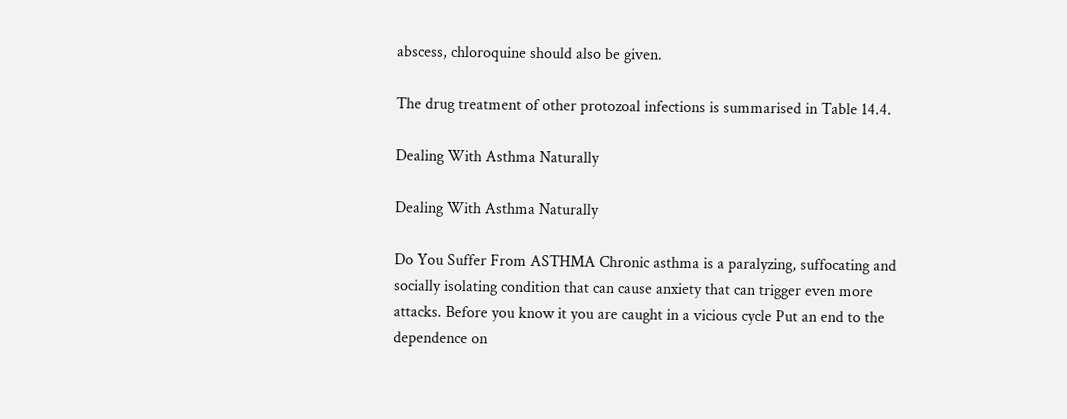abscess, chloroquine should also be given.

The drug treatment of other protozoal infections is summarised in Table 14.4.

Dealing With Asthma Naturally

Dealing With Asthma Naturally

Do You Suffer From ASTHMA Chronic asthma is a paralyzing, suffocating and socially isolating condition that can cause anxiety that can trigger even more attacks. Before you know it you are caught in a vicious cycle Put an end to the dependence on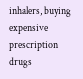inhalers, buying expensive prescription drugs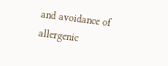and avoidance of allergenic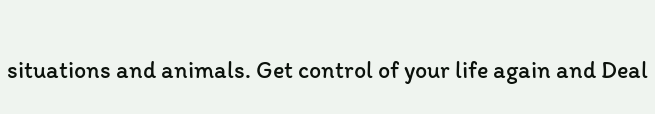situations and animals. Get control of your life again and Deal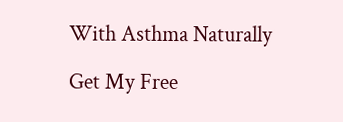With Asthma Naturally

Get My Free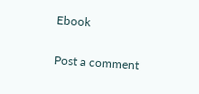Ebook

Post a comment